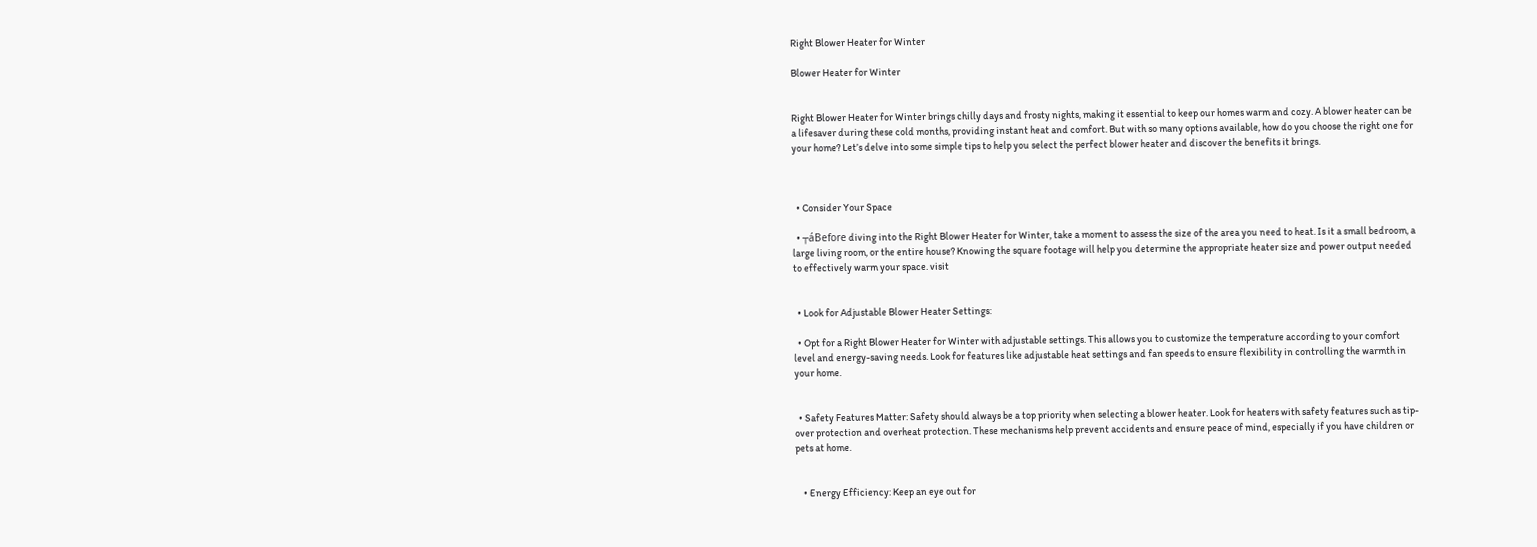Right Blower Heater for Winter

Blower Heater for Winter


Right Blower Heater for Winter brings chilly days and frosty nights, making it essential to keep our homes warm and cozy. A blower heater can be a lifesaver during these cold months, providing instant heat and comfort. But with so many options available, how do you choose the right one for your home? Let’s delve into some simple tips to help you select the perfect blower heater and discover the benefits it brings.



  • Consider Your Space

  • ┬áBefore diving into the Right Blower Heater for Winter, take a moment to assess the size of the area you need to heat. Is it a small bedroom, a large living room, or the entire house? Knowing the square footage will help you determine the appropriate heater size and power output needed to effectively warm your space. visit


  • Look for Adjustable Blower Heater Settings:

  • Opt for a Right Blower Heater for Winter with adjustable settings. This allows you to customize the temperature according to your comfort level and energy-saving needs. Look for features like adjustable heat settings and fan speeds to ensure flexibility in controlling the warmth in your home.


  • Safety Features Matter: Safety should always be a top priority when selecting a blower heater. Look for heaters with safety features such as tip-over protection and overheat protection. These mechanisms help prevent accidents and ensure peace of mind, especially if you have children or pets at home.


    • Energy Efficiency: Keep an eye out for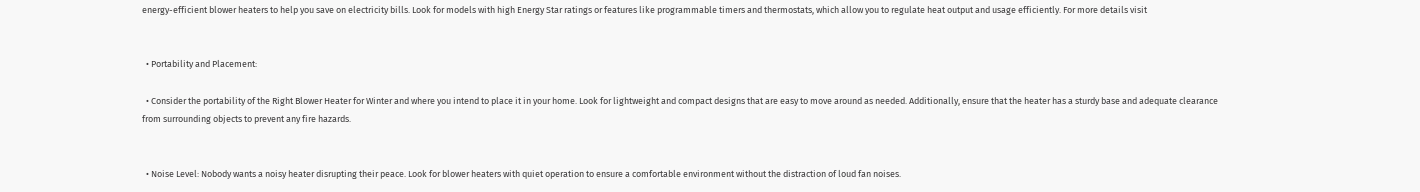energy-efficient blower heaters to help you save on electricity bills. Look for models with high Energy Star ratings or features like programmable timers and thermostats, which allow you to regulate heat output and usage efficiently. For more details visit


  • Portability and Placement:

  • Consider the portability of the Right Blower Heater for Winter and where you intend to place it in your home. Look for lightweight and compact designs that are easy to move around as needed. Additionally, ensure that the heater has a sturdy base and adequate clearance from surrounding objects to prevent any fire hazards.


  • Noise Level: Nobody wants a noisy heater disrupting their peace. Look for blower heaters with quiet operation to ensure a comfortable environment without the distraction of loud fan noises.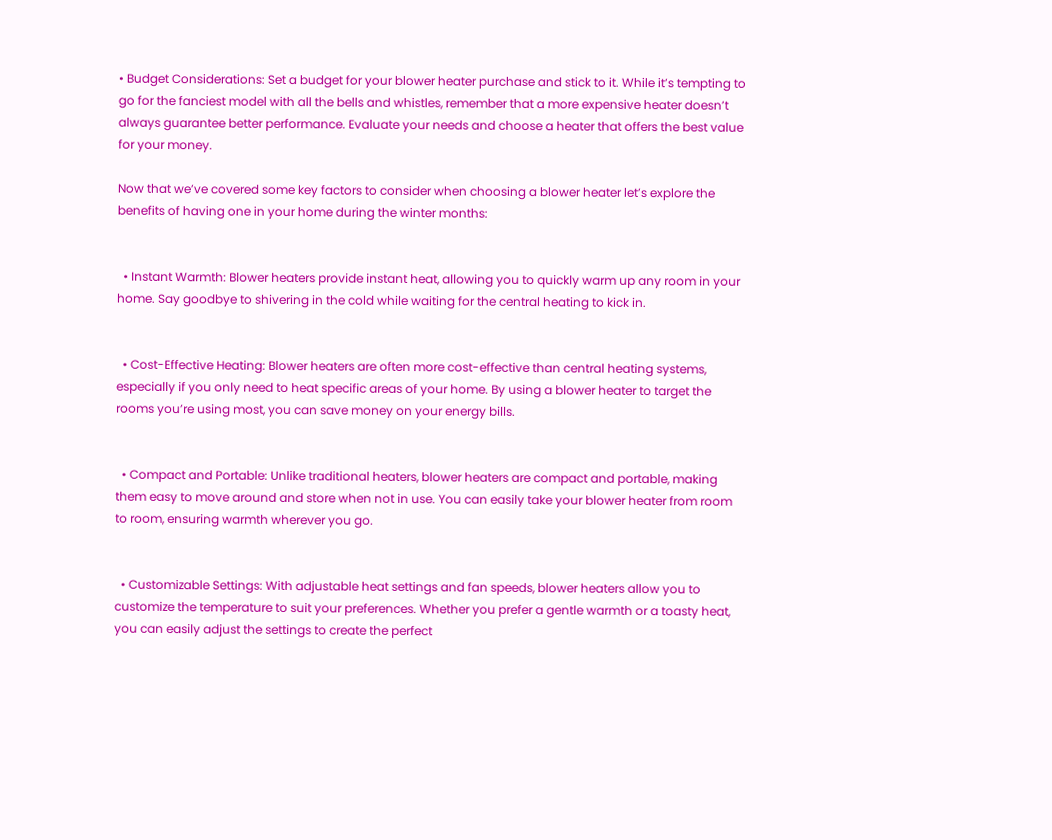• Budget Considerations: Set a budget for your blower heater purchase and stick to it. While it’s tempting to go for the fanciest model with all the bells and whistles, remember that a more expensive heater doesn’t always guarantee better performance. Evaluate your needs and choose a heater that offers the best value for your money.

Now that we’ve covered some key factors to consider when choosing a blower heater let’s explore the benefits of having one in your home during the winter months:


  • Instant Warmth: Blower heaters provide instant heat, allowing you to quickly warm up any room in your home. Say goodbye to shivering in the cold while waiting for the central heating to kick in.


  • Cost-Effective Heating: Blower heaters are often more cost-effective than central heating systems, especially if you only need to heat specific areas of your home. By using a blower heater to target the rooms you’re using most, you can save money on your energy bills.


  • Compact and Portable: Unlike traditional heaters, blower heaters are compact and portable, making them easy to move around and store when not in use. You can easily take your blower heater from room to room, ensuring warmth wherever you go.


  • Customizable Settings: With adjustable heat settings and fan speeds, blower heaters allow you to customize the temperature to suit your preferences. Whether you prefer a gentle warmth or a toasty heat, you can easily adjust the settings to create the perfect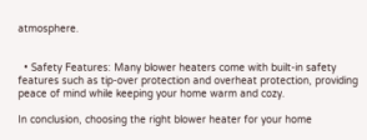atmosphere.


  • Safety Features: Many blower heaters come with built-in safety features such as tip-over protection and overheat protection, providing peace of mind while keeping your home warm and cozy.

In conclusion, choosing the right blower heater for your home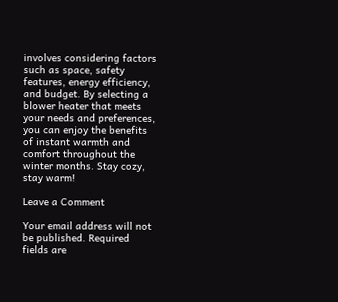involves considering factors such as space, safety features, energy efficiency, and budget. By selecting a blower heater that meets your needs and preferences, you can enjoy the benefits of instant warmth and comfort throughout the winter months. Stay cozy, stay warm!

Leave a Comment

Your email address will not be published. Required fields are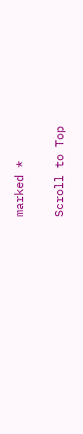marked *

Scroll to Top